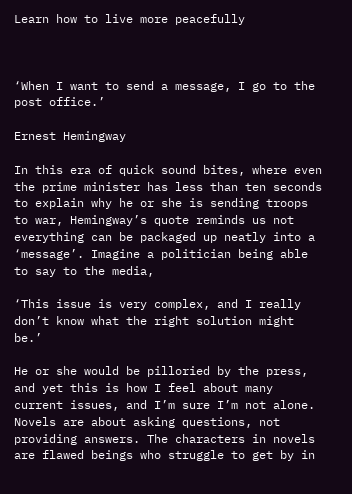Learn how to live more peacefully



‘When I want to send a message, I go to the post office.’

Ernest Hemingway

In this era of quick sound bites, where even the prime minister has less than ten seconds to explain why he or she is sending troops to war, Hemingway’s quote reminds us not everything can be packaged up neatly into a ‘message’. Imagine a politician being able to say to the media,

‘This issue is very complex, and I really don’t know what the right solution might be.’

He or she would be pilloried by the press, and yet this is how I feel about many current issues, and I’m sure I’m not alone. Novels are about asking questions, not providing answers. The characters in novels are flawed beings who struggle to get by in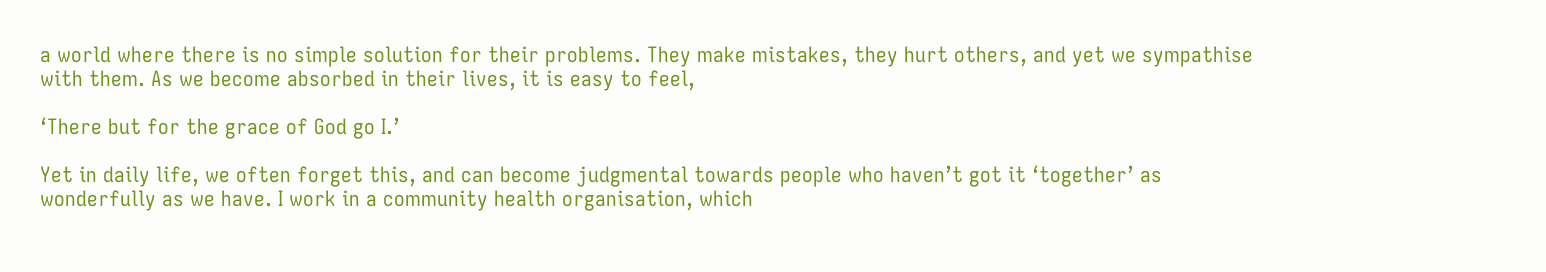a world where there is no simple solution for their problems. They make mistakes, they hurt others, and yet we sympathise with them. As we become absorbed in their lives, it is easy to feel,

‘There but for the grace of God go I.’

Yet in daily life, we often forget this, and can become judgmental towards people who haven’t got it ‘together’ as wonderfully as we have. I work in a community health organisation, which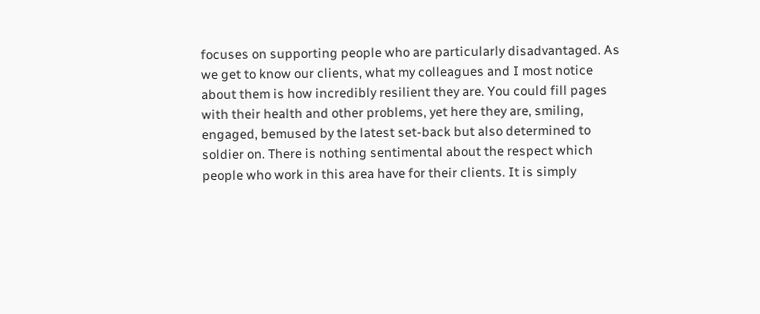focuses on supporting people who are particularly disadvantaged. As we get to know our clients, what my colleagues and I most notice about them is how incredibly resilient they are. You could fill pages with their health and other problems, yet here they are, smiling, engaged, bemused by the latest set-back but also determined to soldier on. There is nothing sentimental about the respect which people who work in this area have for their clients. It is simply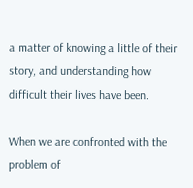a matter of knowing a little of their story, and understanding how difficult their lives have been.

When we are confronted with the problem of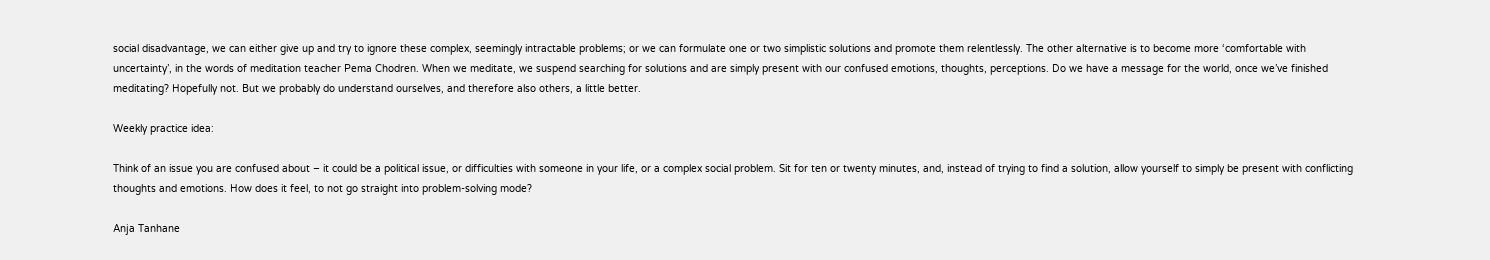social disadvantage, we can either give up and try to ignore these complex, seemingly intractable problems; or we can formulate one or two simplistic solutions and promote them relentlessly. The other alternative is to become more ‘comfortable with uncertainty’, in the words of meditation teacher Pema Chodren. When we meditate, we suspend searching for solutions and are simply present with our confused emotions, thoughts, perceptions. Do we have a message for the world, once we’ve finished meditating? Hopefully not. But we probably do understand ourselves, and therefore also others, a little better.

Weekly practice idea:

Think of an issue you are confused about – it could be a political issue, or difficulties with someone in your life, or a complex social problem. Sit for ten or twenty minutes, and, instead of trying to find a solution, allow yourself to simply be present with conflicting thoughts and emotions. How does it feel, to not go straight into problem-solving mode?

Anja Tanhane